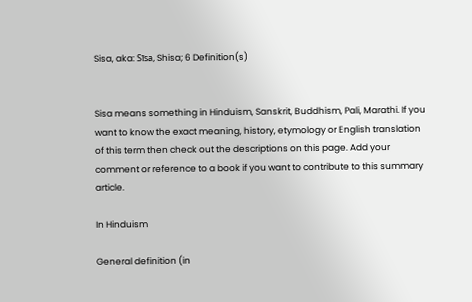Sisa, aka: Sīsa, Shisa; 6 Definition(s)


Sisa means something in Hinduism, Sanskrit, Buddhism, Pali, Marathi. If you want to know the exact meaning, history, etymology or English translation of this term then check out the descriptions on this page. Add your comment or reference to a book if you want to contribute to this summary article.

In Hinduism

General definition (in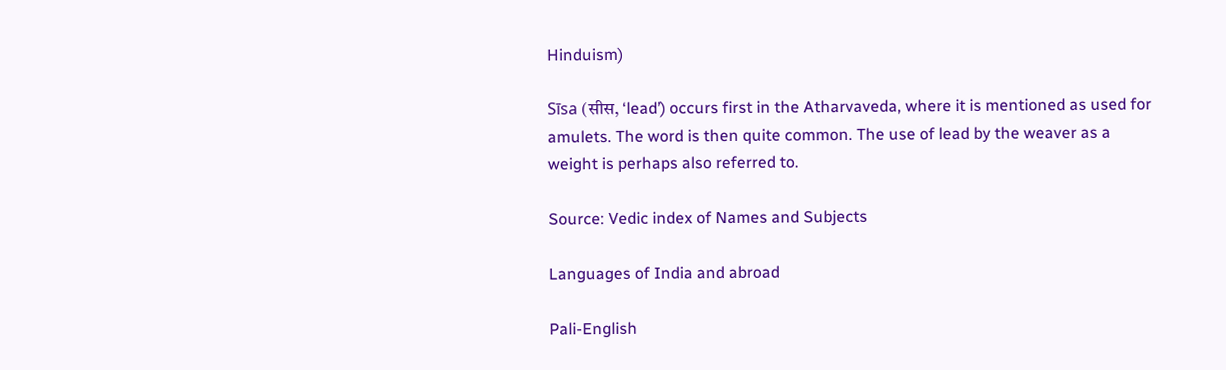Hinduism)

Sīsa (सीस, ‘lead’) occurs first in the Atharvaveda, where it is mentioned as used for amulets. The word is then quite common. The use of lead by the weaver as a weight is perhaps also referred to.

Source: Vedic index of Names and Subjects

Languages of India and abroad

Pali-English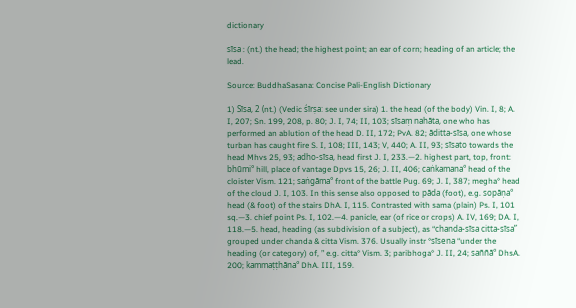dictionary

sīsa : (nt.) the head; the highest point; an ear of corn; heading of an article; the lead.

Source: BuddhaSasana: Concise Pali-English Dictionary

1) Sīsa, 2 (nt.) (Vedic śīrṣa: see under sira) 1. the head (of the body) Vin. I, 8; A. I, 207; Sn. 199, 208, p. 80; J. I, 74; II, 103; sīsaṃ nahāta, one who has performed an ablution of the head D. II, 172; PvA. 82; āditta-sīsa, one whose turban has caught fire S. I, 108; III, 143; V, 440; A. II, 93; sīsato towards the head Mhvs 25, 93; adho-sīsa, head first J. I, 233.—2. highest part, top, front: bhūmi° hill, place of vantage Dpvs 15, 26; J. II, 406; caṅkamana° head of the cloister Vism. 121; saṅgāma° front of the battle Pug. 69; J. I, 387; megha° head of the cloud J. I, 103. In this sense also opposed to pāda (foot), e.g. sopāṇa° head (& foot) of the stairs DhA. I, 115. Contrasted with sama (plain) Ps. I, 101 sq.—3. chief point Ps. I, 102.—4. panicle, ear (of rice or crops) A. IV, 169; DA. I, 118.—5. head, heading (as subdivision of a subject), as “chanda-sīsa citta-sīsa” grouped under chanda & citta Vism. 376. Usually instr °sīsena “under the heading (or category) of, ” e.g. citta° Vism. 3; paribhoga° J. II, 24; saññā° DhsA. 200; kammaṭṭhāna° DhA. III, 159.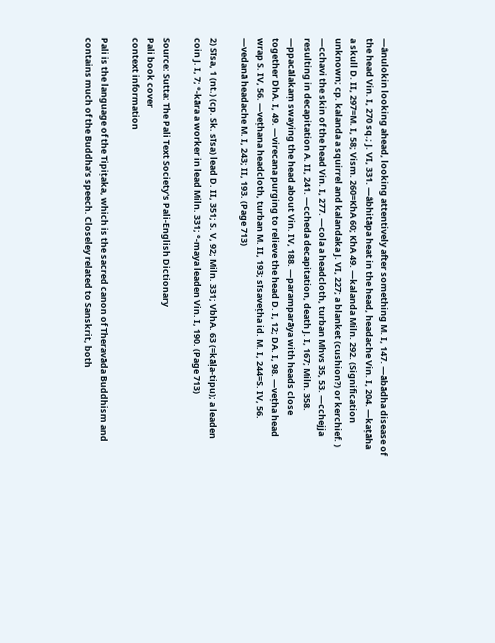—ânulokin looking ahead, looking attentively after something M. I, 147. —ābādha disease of the head Vin. I, 270 sq.; J. VI, 331. —âbhitāpa heat in the head, headache Vin. I, 204. —kaṭāha a skull D. II, 297=M. I, 58; Vism. 260=KhA 60; KhA 49. —kalanda Miln. 292. (Signification unknown; cp. kalanda a squirrel and kalandaka J. VI, 227; a blanket (cushion?) or kerchief. ) —cchavi the skin of the head Vin. I, 277. —cola a headcloth, turban Mhvs 35, 53. —cchejja resulting in decapitation A. II, 241. —ccheda decapitation, death J. I, 167; Miln. 358. —ppacālakaṃ swaying the head about Vin. IV, 188. —paramparāya with heads close together DhA. I, 49. —virecana purging to relieve the head D. I, 12; DA. I, 98. —veṭha head wrap S. IV, 56. —veṭhana headcloth, turban M. II, 193; sīsaveṭha id. M. I, 244=S. IV, 56. —vedanā headache M. I, 243; II, 193. (Page 713)

2) Sīsa, 1 (nt.) (cp. Sk. sīsa) lead D. II, 351; S. V, 92; Miln. 331; VbhA. 63 (=kāḷa-tipu); a leaden coin J. I, 7; °-kāra a worker in lead Miln. 331; °-maya leaden Vin. I, 190. (Page 713)

Source: Sutta: The Pali Text Society's Pali-English Dictionary
Pali book cover
context information

Pali is the language of the Tipiṭaka, which is the sacred canon of Theravāda Buddhism and contains much of the Buddha’s speech. Closeley related to Sanskrit, both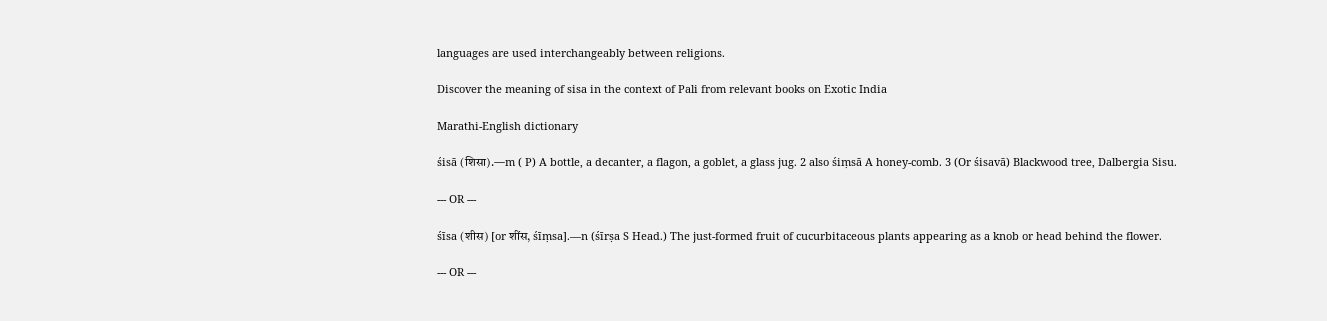languages are used interchangeably between religions.

Discover the meaning of sisa in the context of Pali from relevant books on Exotic India

Marathi-English dictionary

śisā (शिसा).—m ( P) A bottle, a decanter, a flagon, a goblet, a glass jug. 2 also śiṃsā A honey-comb. 3 (Or śisavā) Blackwood tree, Dalbergia Sisu.

--- OR ---

śīsa (शीस) [or शींस, śīṃsa].—n (śīrṣa S Head.) The just-formed fruit of cucurbitaceous plants appearing as a knob or head behind the flower.

--- OR ---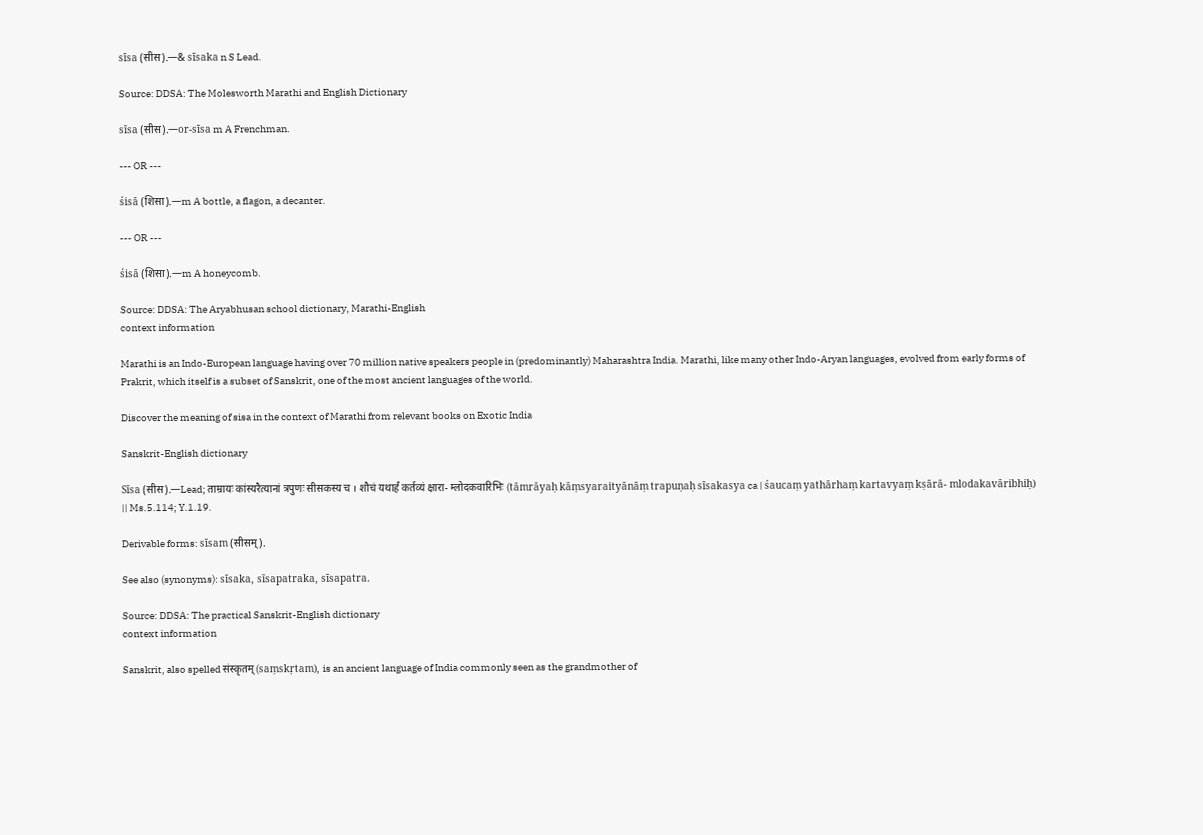sīsa (सीस).—& sīsaka n S Lead.

Source: DDSA: The Molesworth Marathi and English Dictionary

sīsa (सीस).—or-sīsa m A Frenchman.

--- OR ---

śisā (शिसा).—m A bottle, a flagon, a decanter.

--- OR ---

śisā (शिसा).—m A honeycomb.

Source: DDSA: The Aryabhusan school dictionary, Marathi-English
context information

Marathi is an Indo-European language having over 70 million native speakers people in (predominantly) Maharashtra India. Marathi, like many other Indo-Aryan languages, evolved from early forms of Prakrit, which itself is a subset of Sanskrit, one of the most ancient languages of the world.

Discover the meaning of sisa in the context of Marathi from relevant books on Exotic India

Sanskrit-English dictionary

Sīsa (सीस).—Lead; ताम्रायः कांस्यरैत्यानां त्रपुणः सीसकस्य च । शौचं यथार्हं कर्तव्यं क्षारा- म्लोदकवारिभिः (tāmrāyaḥ kāṃsyaraityānāṃ trapuṇaḥ sīsakasya ca | śaucaṃ yathārhaṃ kartavyaṃ kṣārā- mlodakavāribhiḥ) || Ms.5.114; Y.1.19.

Derivable forms: sīsam (सीसम्).

See also (synonyms): sīsaka, sīsapatraka, sīsapatra.

Source: DDSA: The practical Sanskrit-English dictionary
context information

Sanskrit, also spelled संस्कृतम् (saṃskṛtam), is an ancient language of India commonly seen as the grandmother of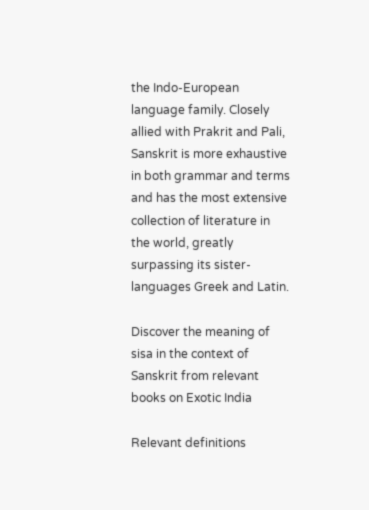the Indo-European language family. Closely allied with Prakrit and Pali, Sanskrit is more exhaustive in both grammar and terms and has the most extensive collection of literature in the world, greatly surpassing its sister-languages Greek and Latin.

Discover the meaning of sisa in the context of Sanskrit from relevant books on Exotic India

Relevant definitions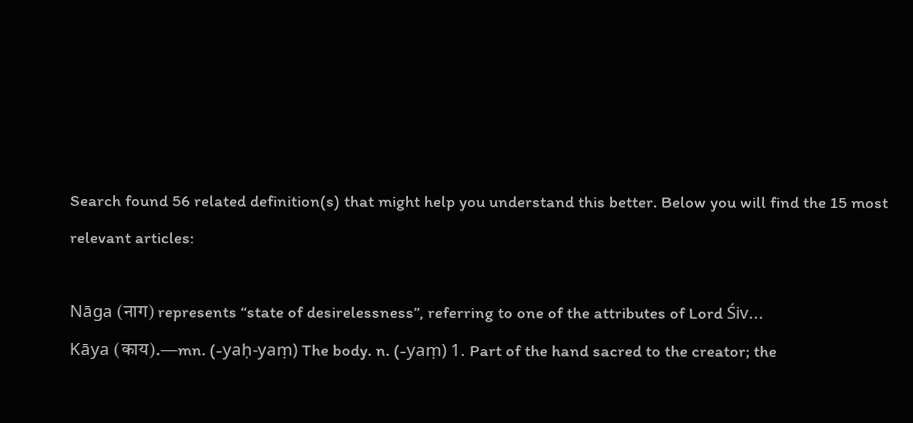Search found 56 related definition(s) that might help you understand this better. Below you will find the 15 most relevant articles:

Nāga (नाग) represents “state of desirelessness”, referring to one of the attributes of Lord Śiv...
Kāya (काय).—mn. (-yaḥ-yaṃ) The body. n. (-yaṃ) 1. Part of the hand sacred to the creator; the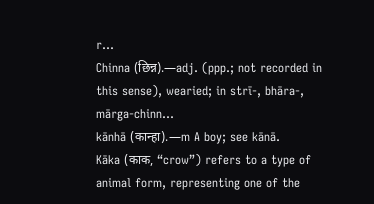r...
Chinna (छिन्न).—adj. (ppp.; not recorded in this sense), wearied; in strī-, bhāra-, mārga-chinn...
kānhā (कान्हा).—m A boy; see kānā.
Kāka (काक, “crow”) refers to a type of animal form, representing one of the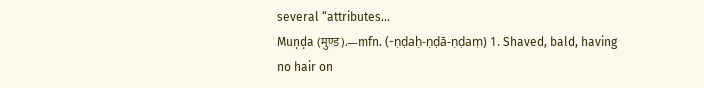several “attributes...
Muṇḍa (मुण्ड).—mfn. (-ṇḍaḥ-ṇḍā-ṇḍaṃ) 1. Shaved, bald, having no hair on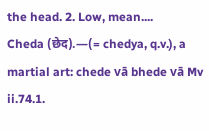the head. 2. Low, mean....
Cheda (छेद).—(= chedya, q.v.), a martial art: chede vā bhede vā Mv ii.74.1.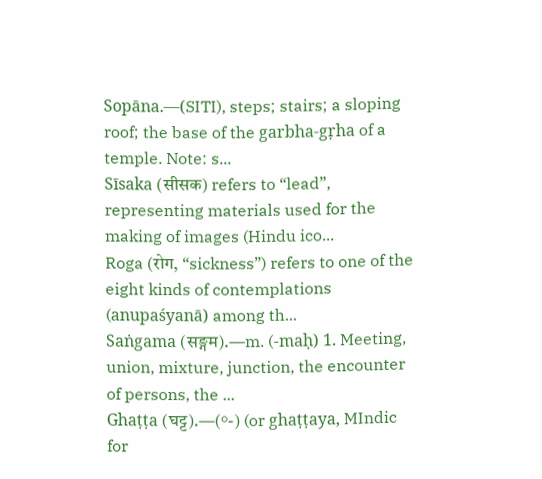Sopāna.—(SITI), steps; stairs; a sloping roof; the base of the garbha-gṛha of a temple. Note: s...
Sīsaka (सीसक) refers to “lead”, representing materials used for the making of images (Hindu ico...
Roga (रोग, “sickness”) refers to one of the eight kinds of contemplations (anupaśyanā) among th...
Saṅgama (सङ्गम).—m. (-maḥ) 1. Meeting, union, mixture, junction, the encounter of persons, the ...
Ghaṭṭa (घट्ट).—(°-) (or ghaṭṭaya, MIndic for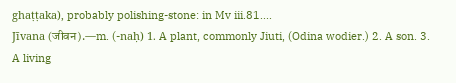ghaṭṭaka), probably polishing-stone: in Mv iii.81....
Jīvana (जीवन).—m. (-naḥ) 1. A plant, commonly Jiuti, (Odina wodier.) 2. A son. 3. A living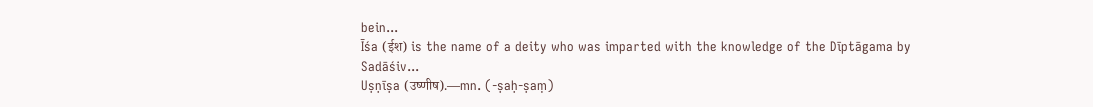bein...
Īśa (ईश) is the name of a deity who was imparted with the knowledge of the Dīptāgama by Sadāśiv...
Uṣṇīṣa (उष्णीष).—mn. (-ṣaḥ-ṣaṃ)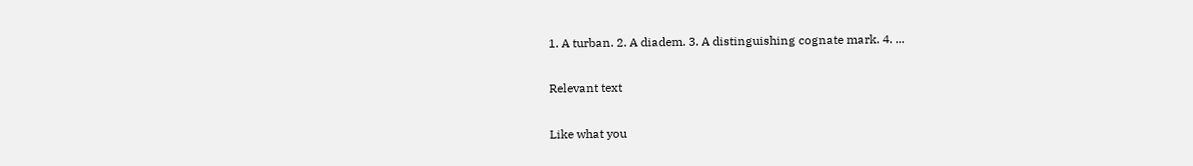1. A turban. 2. A diadem. 3. A distinguishing cognate mark. 4. ...

Relevant text

Like what you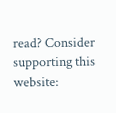read? Consider supporting this website: